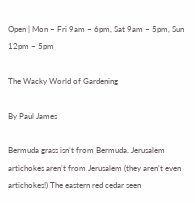Open | Mon – Fri 9am – 6pm, Sat 9am – 5pm, Sun 12pm – 5pm

The Wacky World of Gardening

By Paul James

Bermuda grass isn’t from Bermuda. Jerusalem artichokes aren’t from Jerusalem (they aren’t even artichokes!) The eastern red cedar seen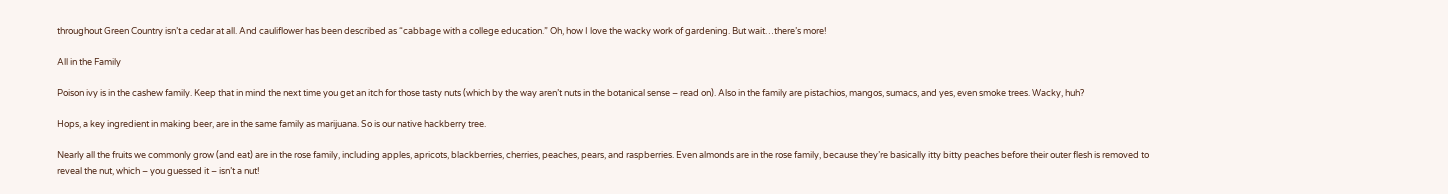throughout Green Country isn’t a cedar at all. And cauliflower has been described as “cabbage with a college education.” Oh, how I love the wacky work of gardening. But wait…there’s more!

All in the Family

Poison ivy is in the cashew family. Keep that in mind the next time you get an itch for those tasty nuts (which by the way aren’t nuts in the botanical sense – read on). Also in the family are pistachios, mangos, sumacs, and yes, even smoke trees. Wacky, huh?

Hops, a key ingredient in making beer, are in the same family as marijuana. So is our native hackberry tree.

Nearly all the fruits we commonly grow (and eat) are in the rose family, including apples, apricots, blackberries, cherries, peaches, pears, and raspberries. Even almonds are in the rose family, because they’re basically itty bitty peaches before their outer flesh is removed to reveal the nut, which – you guessed it – isn’t a nut!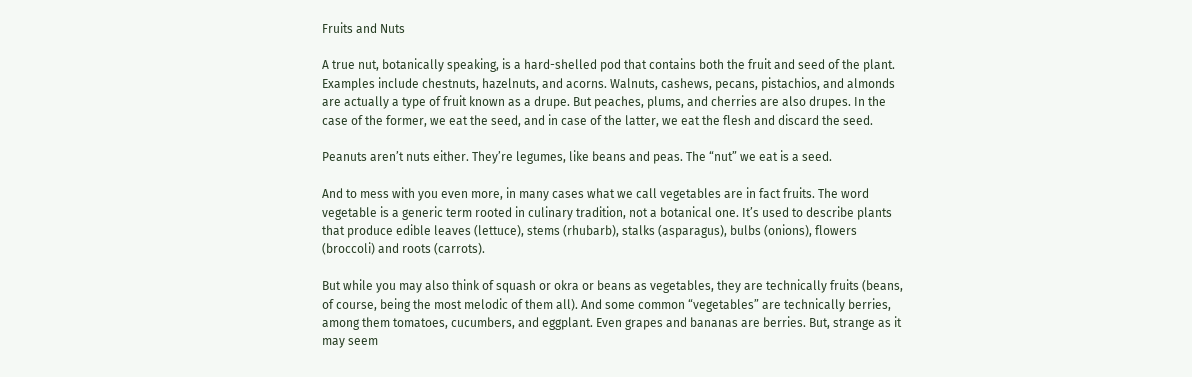Fruits and Nuts

A true nut, botanically speaking, is a hard-shelled pod that contains both the fruit and seed of the plant. Examples include chestnuts, hazelnuts, and acorns. Walnuts, cashews, pecans, pistachios, and almonds are actually a type of fruit known as a drupe. But peaches, plums, and cherries are also drupes. In the case of the former, we eat the seed, and in case of the latter, we eat the flesh and discard the seed.

Peanuts aren’t nuts either. They’re legumes, like beans and peas. The “nut” we eat is a seed.

And to mess with you even more, in many cases what we call vegetables are in fact fruits. The word vegetable is a generic term rooted in culinary tradition, not a botanical one. It’s used to describe plants that produce edible leaves (lettuce), stems (rhubarb), stalks (asparagus), bulbs (onions), flowers (broccoli) and roots (carrots).

But while you may also think of squash or okra or beans as vegetables, they are technically fruits (beans, of course, being the most melodic of them all). And some common “vegetables” are technically berries, among them tomatoes, cucumbers, and eggplant. Even grapes and bananas are berries. But, strange as it may seem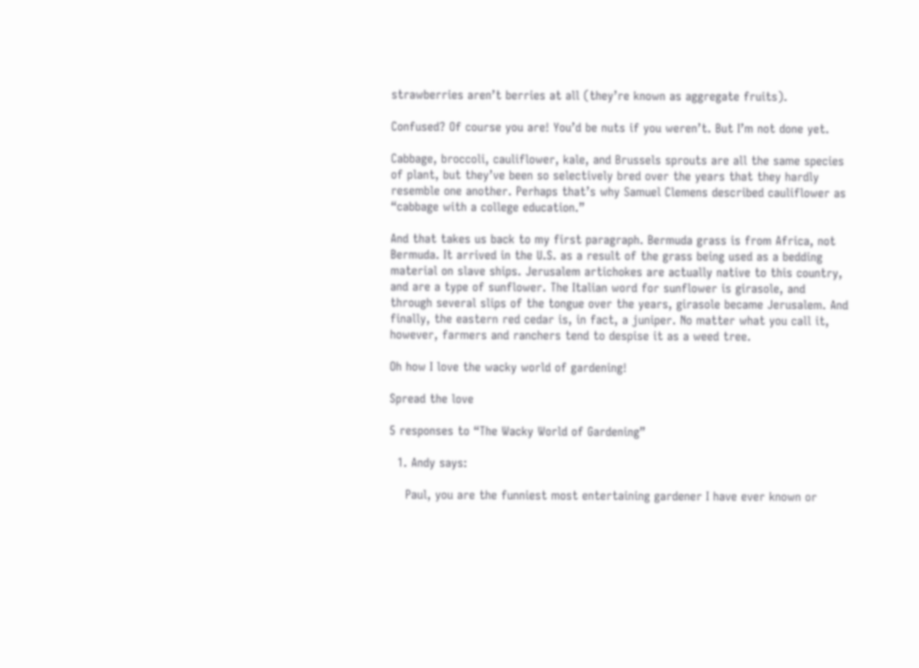strawberries aren’t berries at all (they’re known as aggregate fruits).

Confused? Of course you are! You’d be nuts if you weren’t. But I’m not done yet.

Cabbage, broccoli, cauliflower, kale, and Brussels sprouts are all the same species of plant, but they’ve been so selectively bred over the years that they hardly resemble one another. Perhaps that’s why Samuel Clemens described cauliflower as “cabbage with a college education.”

And that takes us back to my first paragraph. Bermuda grass is from Africa, not Bermuda. It arrived in the U.S. as a result of the grass being used as a bedding material on slave ships. Jerusalem artichokes are actually native to this country, and are a type of sunflower. The Italian word for sunflower is girasole, and through several slips of the tongue over the years, girasole became Jerusalem. And finally, the eastern red cedar is, in fact, a juniper. No matter what you call it, however, farmers and ranchers tend to despise it as a weed tree.

Oh how I love the wacky world of gardening!

Spread the love

5 responses to “The Wacky World of Gardening”

  1. Andy says:

    Paul, you are the funniest most entertaining gardener I have ever known or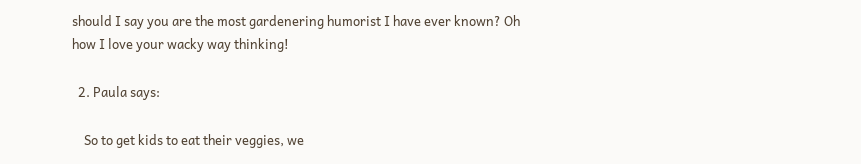should I say you are the most gardenering humorist I have ever known? Oh how I love your wacky way thinking!

  2. Paula says:

    So to get kids to eat their veggies, we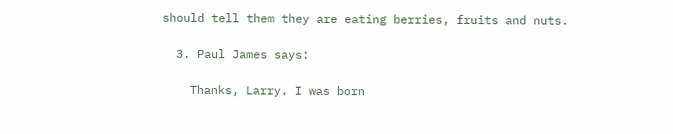should tell them they are eating berries, fruits and nuts.

  3. Paul James says:

    Thanks, Larry. I was born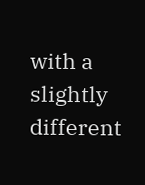with a slightly different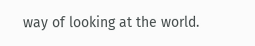way of looking at the world.